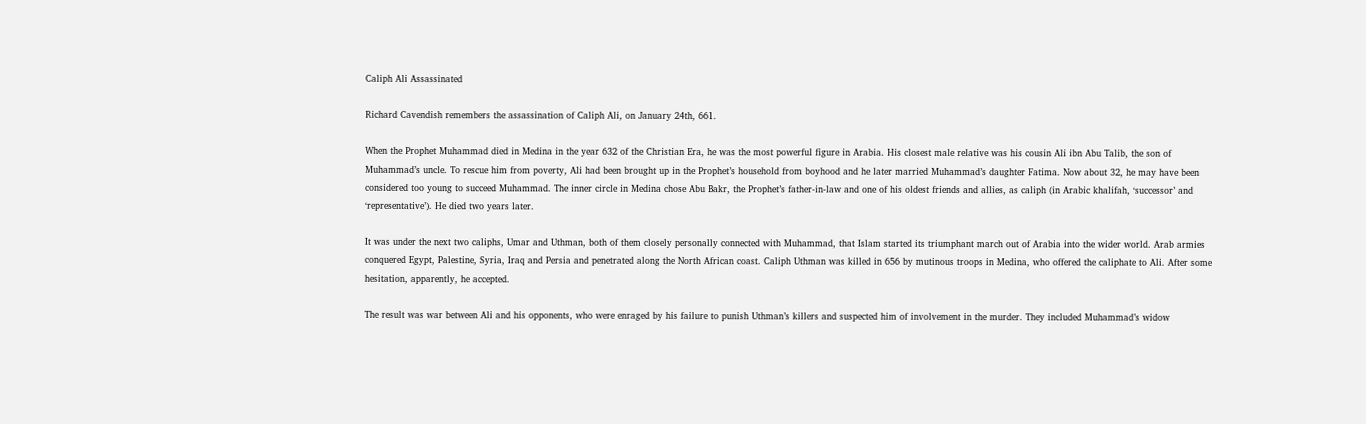Caliph Ali Assassinated

Richard Cavendish remembers the assassination of Caliph Ali, on January 24th, 661.

When the Prophet Muhammad died in Medina in the year 632 of the Christian Era, he was the most powerful figure in Arabia. His closest male relative was his cousin Ali ibn Abu Talib, the son of Muhammad’s uncle. To rescue him from poverty, Ali had been brought up in the Prophet’s household from boyhood and he later married Muhammad’s daughter Fatima. Now about 32, he may have been considered too young to succeed Muhammad. The inner circle in Medina chose Abu Bakr, the Prophet’s father-in-law and one of his oldest friends and allies, as caliph (in Arabic khalifah, ‘successor’ and ‘representative’). He died two years later.

It was under the next two caliphs, Umar and Uthman, both of them closely personally connected with Muhammad, that Islam started its triumphant march out of Arabia into the wider world. Arab armies conquered Egypt, Palestine, Syria, Iraq and Persia and penetrated along the North African coast. Caliph Uthman was killed in 656 by mutinous troops in Medina, who offered the caliphate to Ali. After some hesitation, apparently, he accepted.

The result was war between Ali and his opponents, who were enraged by his failure to punish Uthman’s killers and suspected him of involvement in the murder. They included Muhammad’s widow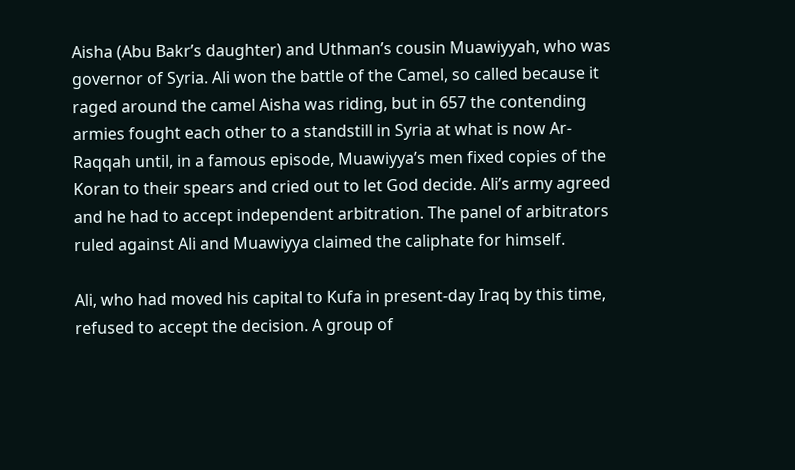Aisha (Abu Bakr’s daughter) and Uthman’s cousin Muawiyyah, who was governor of Syria. Ali won the battle of the Camel, so called because it raged around the camel Aisha was riding, but in 657 the contending armies fought each other to a standstill in Syria at what is now Ar-Raqqah until, in a famous episode, Muawiyya’s men fixed copies of the Koran to their spears and cried out to let God decide. Ali’s army agreed and he had to accept independent arbitration. The panel of arbitrators ruled against Ali and Muawiyya claimed the caliphate for himself.

Ali, who had moved his capital to Kufa in present-day Iraq by this time, refused to accept the decision. A group of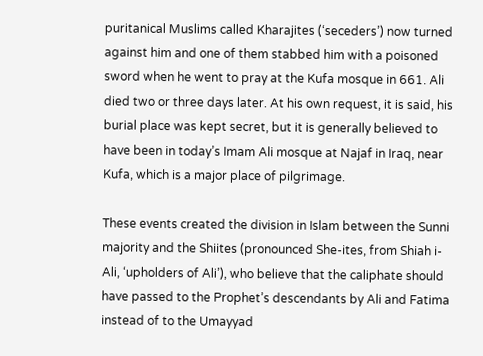puritanical Muslims called Kharajites (‘seceders’) now turned against him and one of them stabbed him with a poisoned sword when he went to pray at the Kufa mosque in 661. Ali died two or three days later. At his own request, it is said, his burial place was kept secret, but it is generally believed to have been in today’s Imam Ali mosque at Najaf in Iraq, near Kufa, which is a major place of pilgrimage.

These events created the division in Islam between the Sunni majority and the Shiites (pronounced She-ites, from Shiah i-Ali, ‘upholders of Ali’), who believe that the caliphate should have passed to the Prophet’s descendants by Ali and Fatima instead of to the Umayyad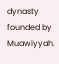dynasty founded by Muawiyyah.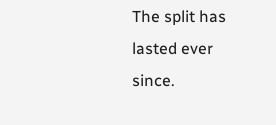The split has lasted ever since.